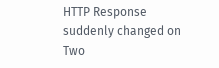HTTP Response suddenly changed on Two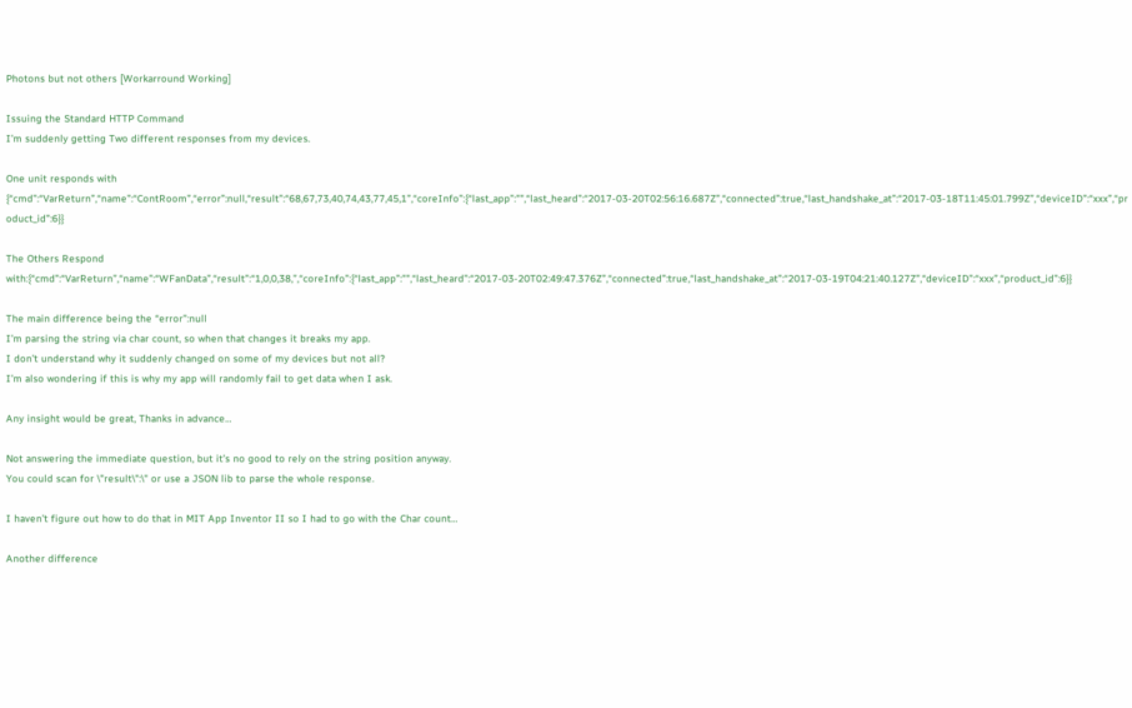Photons but not others [Workarround Working]

Issuing the Standard HTTP Command
I’m suddenly getting Two different responses from my devices.

One unit responds with {“cmd”:“VarReturn”,“name”:“ContRoom”,“error”:null,“result”:“68,67,73,40,74,43,77,45,1”,“coreInfo”:{“last_app”:"",“last_heard”:“2017-03-20T02:56:16.687Z”,“connected”:true,“last_handshake_at”:“2017-03-18T11:45:01.799Z”,“deviceID”:“xxx”,“product_id”:6}}

The Others Respond with:{“cmd”:“VarReturn”,“name”:“WFanData”,“result”:“1,0,0,38,”,“coreInfo”:{“last_app”:"",“last_heard”:“2017-03-20T02:49:47.376Z”,“connected”:true,“last_handshake_at”:“2017-03-19T04:21:40.127Z”,“deviceID”:“xxx”,“product_id”:6}}

The main difference being the “error”:null
I’m parsing the string via char count, so when that changes it breaks my app.
I don’t understand why it suddenly changed on some of my devices but not all?
I’m also wondering if this is why my app will randomly fail to get data when I ask.

Any insight would be great, Thanks in advance…

Not answering the immediate question, but it’s no good to rely on the string position anyway.
You could scan for \"result\":\" or use a JSON lib to parse the whole response.

I haven’t figure out how to do that in MIT App Inventor II so I had to go with the Char count…

Another difference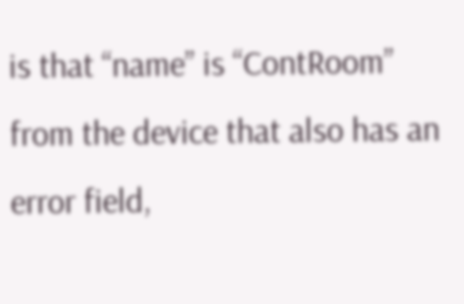is that “name” is “ContRoom” from the device that also has an error field,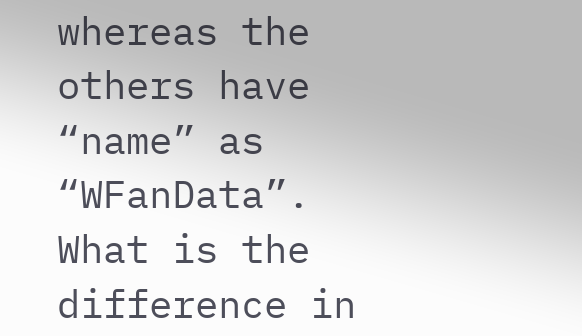whereas the others have “name” as “WFanData”. What is the difference in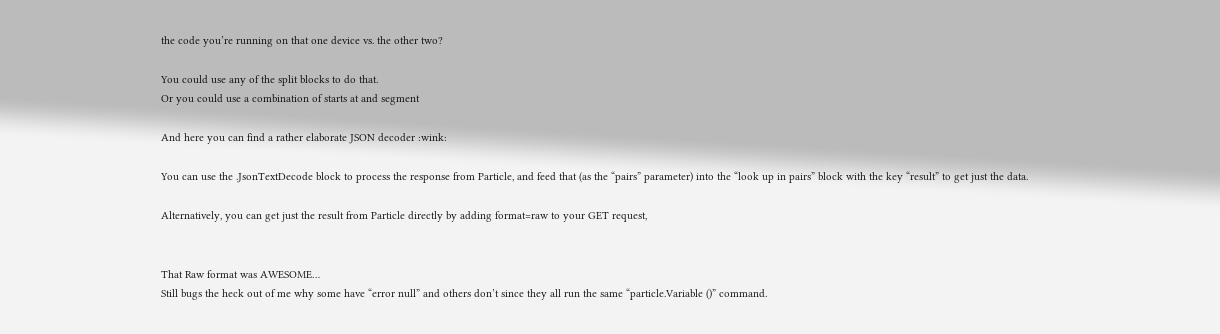the code you’re running on that one device vs. the other two?

You could use any of the split blocks to do that.
Or you could use a combination of starts at and segment

And here you can find a rather elaborate JSON decoder :wink:

You can use the .JsonTextDecode block to process the response from Particle, and feed that (as the “pairs” parameter) into the “look up in pairs” block with the key “result” to get just the data.

Alternatively, you can get just the result from Particle directly by adding format=raw to your GET request,


That Raw format was AWESOME…
Still bugs the heck out of me why some have “error null” and others don’t since they all run the same “particle.Variable ()” command.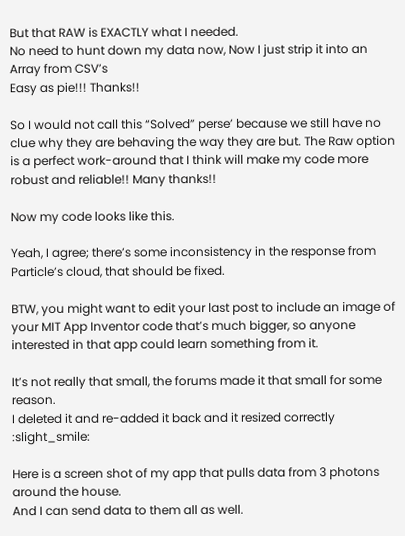But that RAW is EXACTLY what I needed.
No need to hunt down my data now, Now I just strip it into an Array from CSV’s
Easy as pie!!! Thanks!!

So I would not call this “Solved” perse’ because we still have no clue why they are behaving the way they are but. The Raw option is a perfect work-around that I think will make my code more robust and reliable!! Many thanks!!

Now my code looks like this.

Yeah, I agree; there’s some inconsistency in the response from Particle’s cloud, that should be fixed.

BTW, you might want to edit your last post to include an image of your MIT App Inventor code that’s much bigger, so anyone interested in that app could learn something from it.

It’s not really that small, the forums made it that small for some reason.
I deleted it and re-added it back and it resized correctly :slight_smile:

Here is a screen shot of my app that pulls data from 3 photons around the house.
And I can send data to them all as well.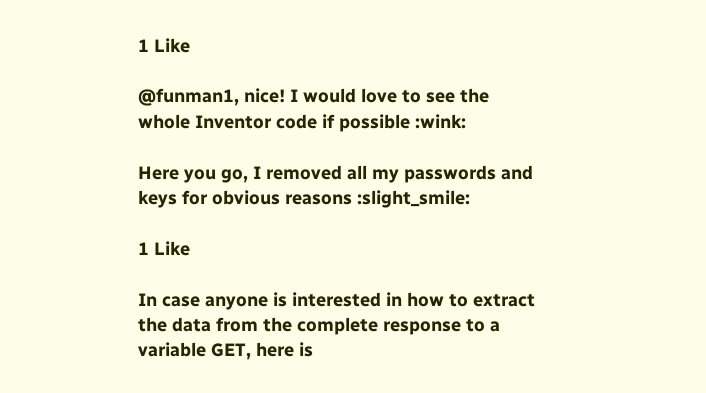1 Like

@funman1, nice! I would love to see the whole Inventor code if possible :wink:

Here you go, I removed all my passwords and keys for obvious reasons :slight_smile:

1 Like

In case anyone is interested in how to extract the data from the complete response to a variable GET, here is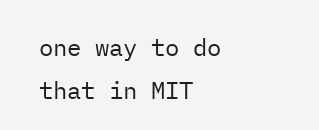one way to do that in MIT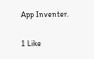App Inventer.

1 Like